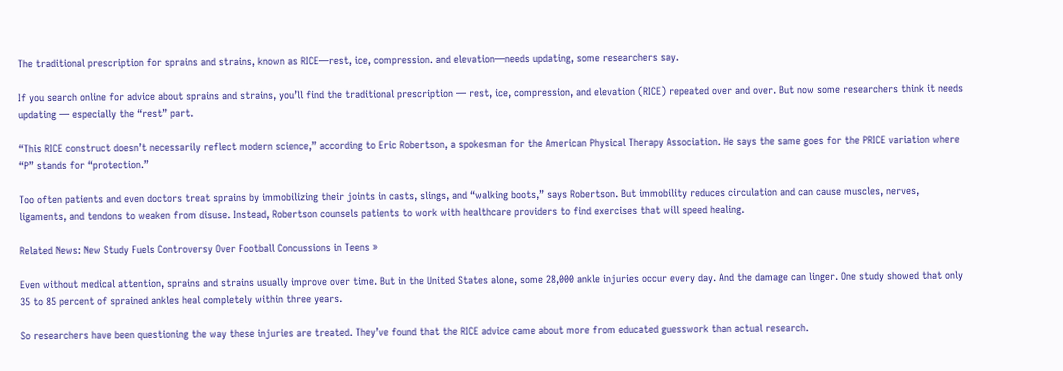The traditional prescription for sprains and strains, known as RICE—rest, ice, compression. and elevation—needs updating, some researchers say.

If you search online for advice about sprains and strains, you’ll find the traditional prescription — rest, ice, compression, and elevation (RICE) repeated over and over. But now some researchers think it needs updating — especially the “rest” part.

“This RICE construct doesn’t necessarily reflect modern science,” according to Eric Robertson, a spokesman for the American Physical Therapy Association. He says the same goes for the PRICE variation where “P” stands for “protection.”

Too often patients and even doctors treat sprains by immobilizing their joints in casts, slings, and “walking boots,” says Robertson. But immobility reduces circulation and can cause muscles, nerves, ligaments, and tendons to weaken from disuse. Instead, Robertson counsels patients to work with healthcare providers to find exercises that will speed healing.

Related News: New Study Fuels Controversy Over Football Concussions in Teens »

Even without medical attention, sprains and strains usually improve over time. But in the United States alone, some 28,000 ankle injuries occur every day. And the damage can linger. One study showed that only 35 to 85 percent of sprained ankles heal completely within three years.

So researchers have been questioning the way these injuries are treated. They’ve found that the RICE advice came about more from educated guesswork than actual research.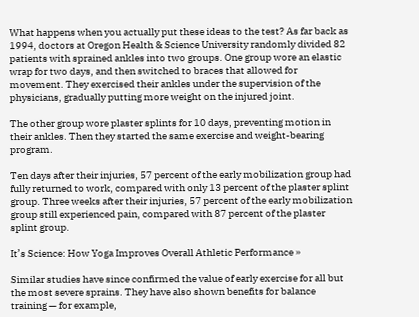What happens when you actually put these ideas to the test? As far back as 1994, doctors at Oregon Health & Science University randomly divided 82 patients with sprained ankles into two groups. One group wore an elastic wrap for two days, and then switched to braces that allowed for movement. They exercised their ankles under the supervision of the physicians, gradually putting more weight on the injured joint.

The other group wore plaster splints for 10 days, preventing motion in their ankles. Then they started the same exercise and weight-bearing program.

Ten days after their injuries, 57 percent of the early mobilization group had fully returned to work, compared with only 13 percent of the plaster splint group. Three weeks after their injuries, 57 percent of the early mobilization group still experienced pain, compared with 87 percent of the plaster splint group.

It’s Science: How Yoga Improves Overall Athletic Performance »

Similar studies have since confirmed the value of early exercise for all but the most severe sprains. They have also shown benefits for balance training — for example,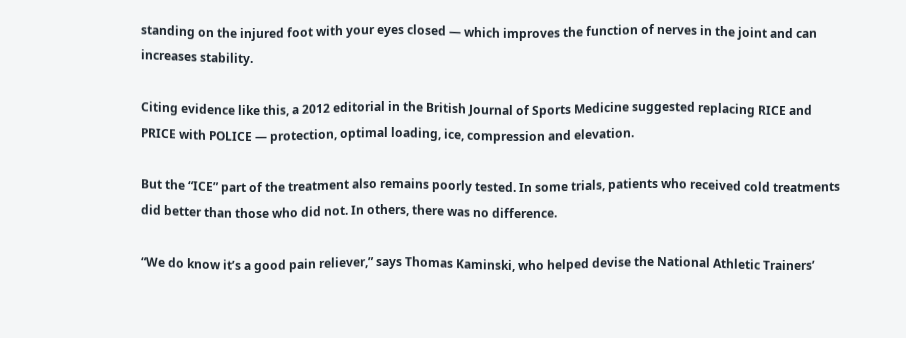standing on the injured foot with your eyes closed — which improves the function of nerves in the joint and can increases stability.

Citing evidence like this, a 2012 editorial in the British Journal of Sports Medicine suggested replacing RICE and PRICE with POLICE — protection, optimal loading, ice, compression and elevation.

But the “ICE” part of the treatment also remains poorly tested. In some trials, patients who received cold treatments did better than those who did not. In others, there was no difference.

“We do know it’s a good pain reliever,” says Thomas Kaminski, who helped devise the National Athletic Trainers’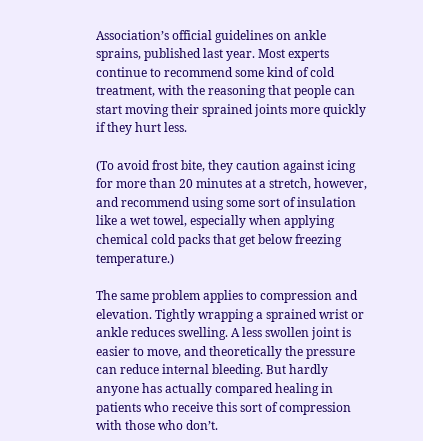Association’s official guidelines on ankle sprains, published last year. Most experts continue to recommend some kind of cold treatment, with the reasoning that people can start moving their sprained joints more quickly if they hurt less.

(To avoid frost bite, they caution against icing for more than 20 minutes at a stretch, however, and recommend using some sort of insulation like a wet towel, especially when applying chemical cold packs that get below freezing temperature.)

The same problem applies to compression and elevation. Tightly wrapping a sprained wrist or ankle reduces swelling. A less swollen joint is easier to move, and theoretically the pressure can reduce internal bleeding. But hardly anyone has actually compared healing in patients who receive this sort of compression with those who don’t.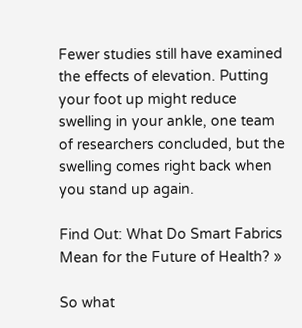Fewer studies still have examined the effects of elevation. Putting your foot up might reduce swelling in your ankle, one team of researchers concluded, but the swelling comes right back when you stand up again.

Find Out: What Do Smart Fabrics Mean for the Future of Health? »

So what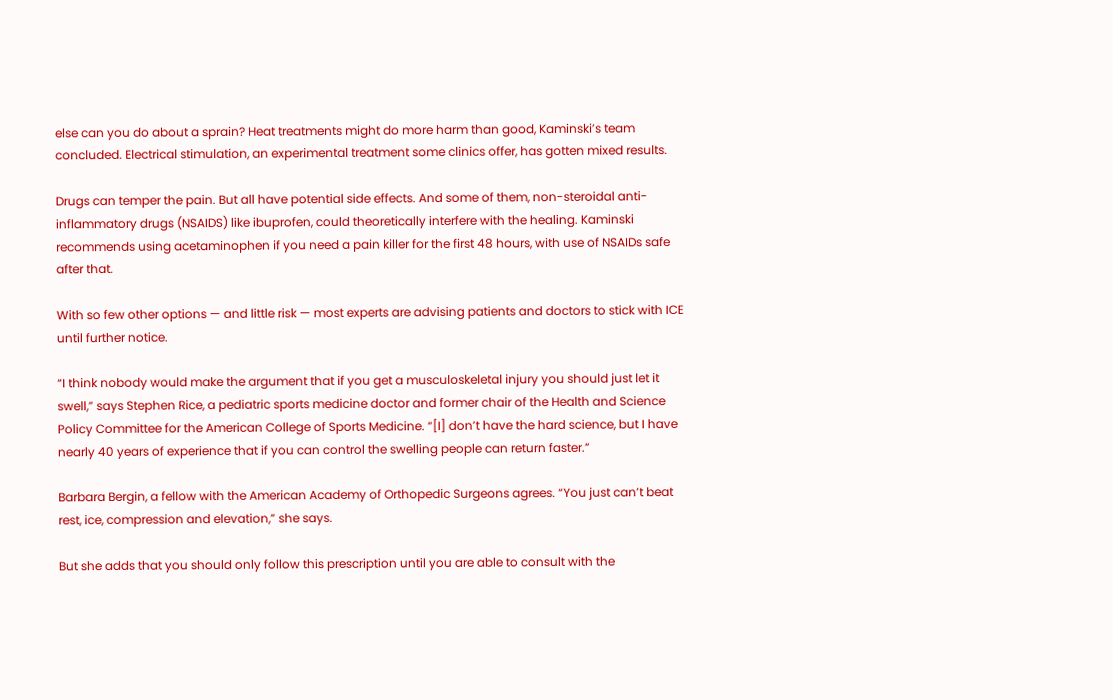else can you do about a sprain? Heat treatments might do more harm than good, Kaminski’s team concluded. Electrical stimulation, an experimental treatment some clinics offer, has gotten mixed results.

Drugs can temper the pain. But all have potential side effects. And some of them, non-steroidal anti-inflammatory drugs (NSAIDS) like ibuprofen, could theoretically interfere with the healing. Kaminski recommends using acetaminophen if you need a pain killer for the first 48 hours, with use of NSAIDs safe after that.

With so few other options — and little risk — most experts are advising patients and doctors to stick with ICE until further notice.

“I think nobody would make the argument that if you get a musculoskeletal injury you should just let it swell,” says Stephen Rice, a pediatric sports medicine doctor and former chair of the Health and Science Policy Committee for the American College of Sports Medicine. “[I] don’t have the hard science, but I have nearly 40 years of experience that if you can control the swelling people can return faster.”

Barbara Bergin, a fellow with the American Academy of Orthopedic Surgeons agrees. “You just can’t beat rest, ice, compression and elevation,” she says.

But she adds that you should only follow this prescription until you are able to consult with the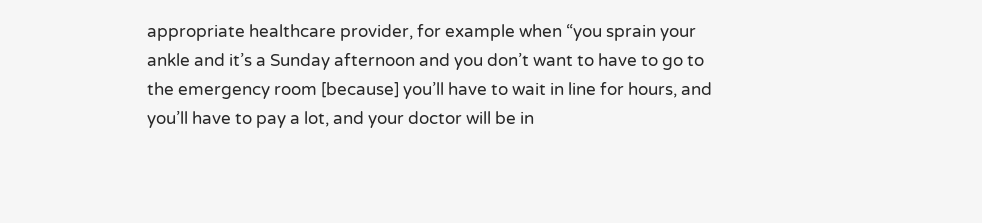appropriate healthcare provider, for example when “you sprain your ankle and it’s a Sunday afternoon and you don’t want to have to go to the emergency room [because] you’ll have to wait in line for hours, and you’ll have to pay a lot, and your doctor will be in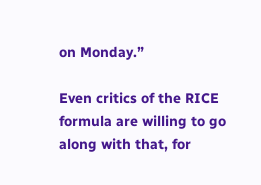on Monday.”

Even critics of the RICE formula are willing to go along with that, for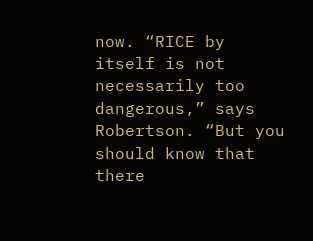now. “RICE by itself is not necessarily too dangerous,” says Robertson. “But you should know that there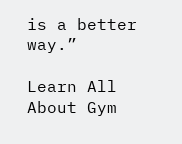is a better way.”

Learn All About Gym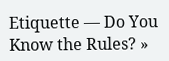Etiquette — Do You Know the Rules? »